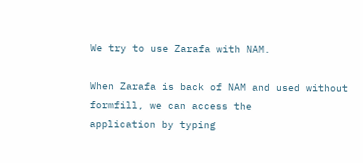We try to use Zarafa with NAM.

When Zarafa is back of NAM and used without formfill, we can access the
application by typing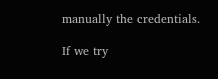manually the credentials.

If we try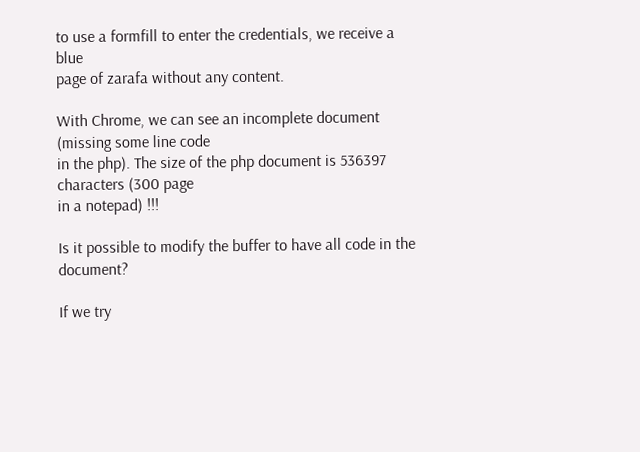to use a formfill to enter the credentials, we receive a blue
page of zarafa without any content.

With Chrome, we can see an incomplete document (missing some line code
in the php). The size of the php document is 536397 characters (300 page
in a notepad) !!!

Is it possible to modify the buffer to have all code in the document?

If we try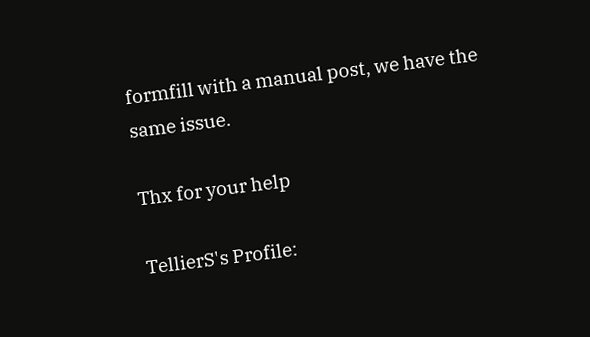formfill with a manual post, we have the same issue.

Thx for your help

TellierS's Profile: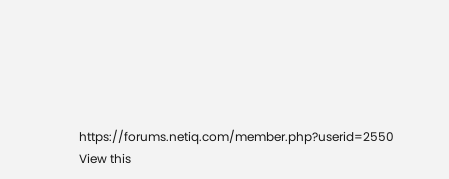https://forums.netiq.com/member.php?userid=2550
View this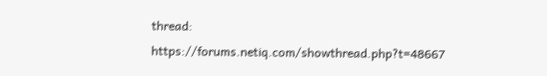thread: https://forums.netiq.com/showthread.php?t=48667